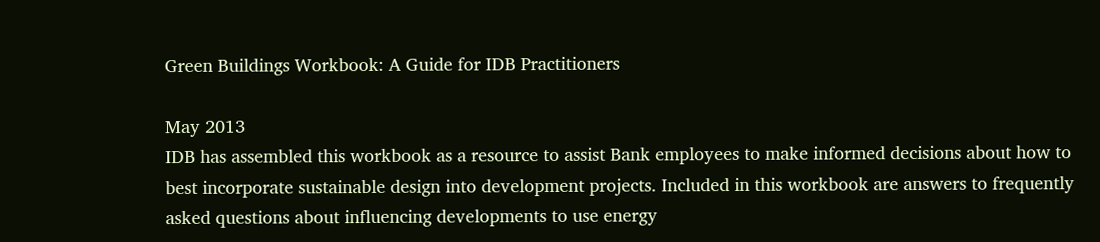Green Buildings Workbook: A Guide for IDB Practitioners

May 2013
IDB has assembled this workbook as a resource to assist Bank employees to make informed decisions about how to best incorporate sustainable design into development projects. Included in this workbook are answers to frequently asked questions about influencing developments to use energy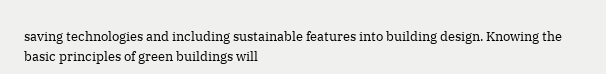saving technologies and including sustainable features into building design. Knowing the basic principles of green buildings will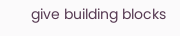give building blocks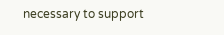necessary to support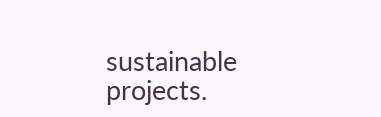sustainable projects.